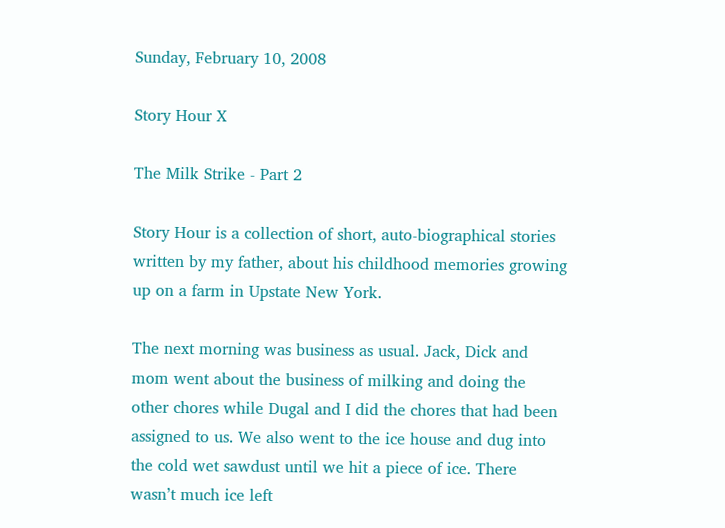Sunday, February 10, 2008

Story Hour X

The Milk Strike - Part 2

Story Hour is a collection of short, auto-biographical stories written by my father, about his childhood memories growing up on a farm in Upstate New York.

The next morning was business as usual. Jack, Dick and mom went about the business of milking and doing the other chores while Dugal and I did the chores that had been assigned to us. We also went to the ice house and dug into the cold wet sawdust until we hit a piece of ice. There wasn’t much ice left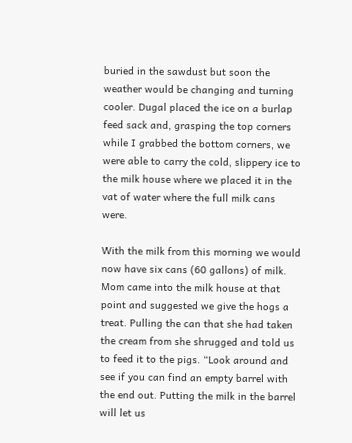buried in the sawdust but soon the weather would be changing and turning cooler. Dugal placed the ice on a burlap feed sack and, grasping the top corners while I grabbed the bottom corners, we were able to carry the cold, slippery ice to the milk house where we placed it in the vat of water where the full milk cans were.

With the milk from this morning we would now have six cans (60 gallons) of milk. Mom came into the milk house at that point and suggested we give the hogs a treat. Pulling the can that she had taken the cream from she shrugged and told us to feed it to the pigs. “Look around and see if you can find an empty barrel with the end out. Putting the milk in the barrel will let us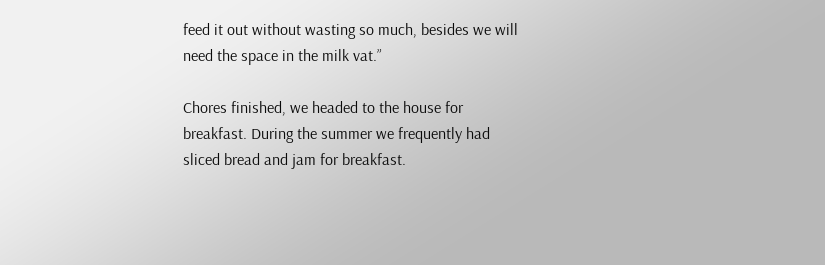feed it out without wasting so much, besides we will need the space in the milk vat.”

Chores finished, we headed to the house for breakfast. During the summer we frequently had sliced bread and jam for breakfast.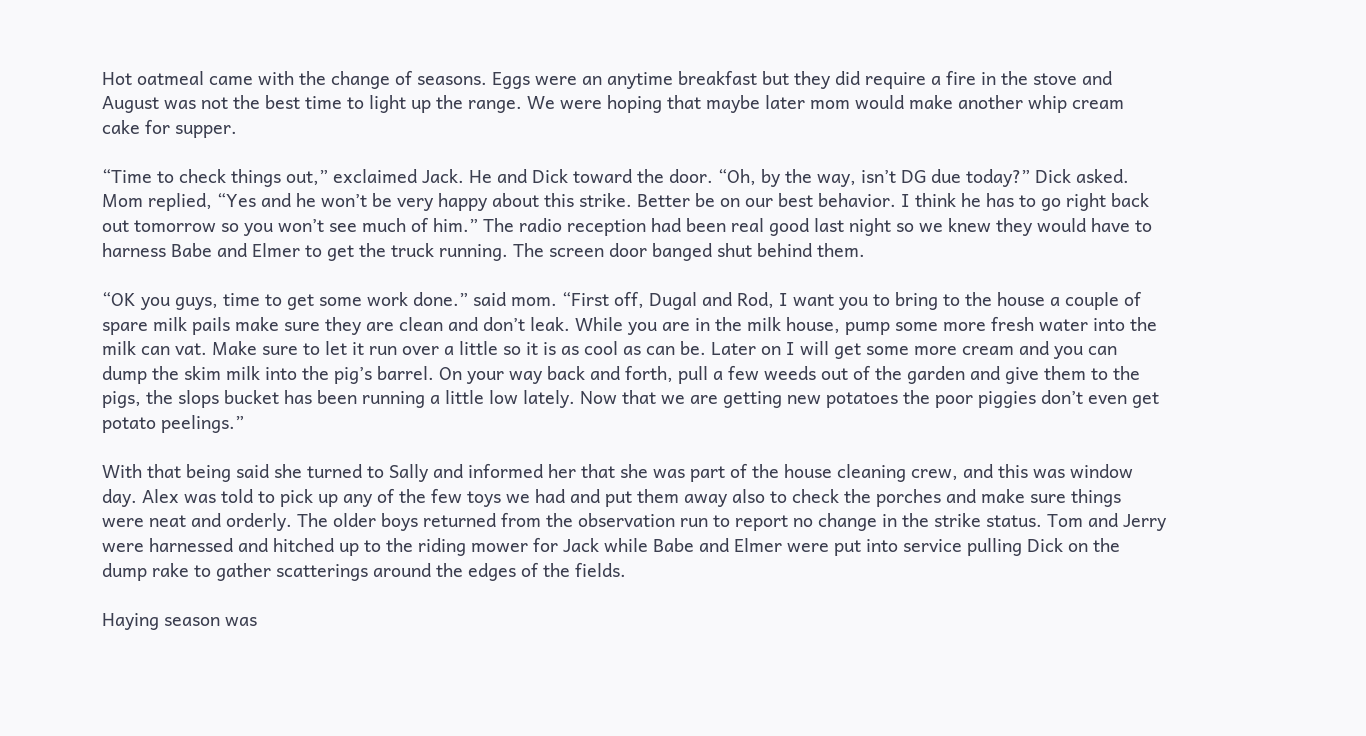Hot oatmeal came with the change of seasons. Eggs were an anytime breakfast but they did require a fire in the stove and August was not the best time to light up the range. We were hoping that maybe later mom would make another whip cream cake for supper.

“Time to check things out,” exclaimed Jack. He and Dick toward the door. “Oh, by the way, isn’t DG due today?” Dick asked. Mom replied, “Yes and he won’t be very happy about this strike. Better be on our best behavior. I think he has to go right back out tomorrow so you won’t see much of him.” The radio reception had been real good last night so we knew they would have to harness Babe and Elmer to get the truck running. The screen door banged shut behind them.

“OK you guys, time to get some work done.” said mom. “First off, Dugal and Rod, I want you to bring to the house a couple of spare milk pails make sure they are clean and don’t leak. While you are in the milk house, pump some more fresh water into the milk can vat. Make sure to let it run over a little so it is as cool as can be. Later on I will get some more cream and you can dump the skim milk into the pig’s barrel. On your way back and forth, pull a few weeds out of the garden and give them to the pigs, the slops bucket has been running a little low lately. Now that we are getting new potatoes the poor piggies don’t even get potato peelings.”

With that being said she turned to Sally and informed her that she was part of the house cleaning crew, and this was window day. Alex was told to pick up any of the few toys we had and put them away also to check the porches and make sure things were neat and orderly. The older boys returned from the observation run to report no change in the strike status. Tom and Jerry were harnessed and hitched up to the riding mower for Jack while Babe and Elmer were put into service pulling Dick on the dump rake to gather scatterings around the edges of the fields.

Haying season was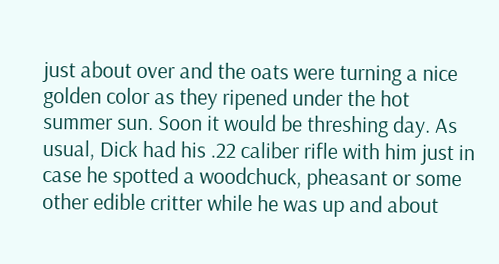just about over and the oats were turning a nice golden color as they ripened under the hot summer sun. Soon it would be threshing day. As usual, Dick had his .22 caliber rifle with him just in case he spotted a woodchuck, pheasant or some other edible critter while he was up and about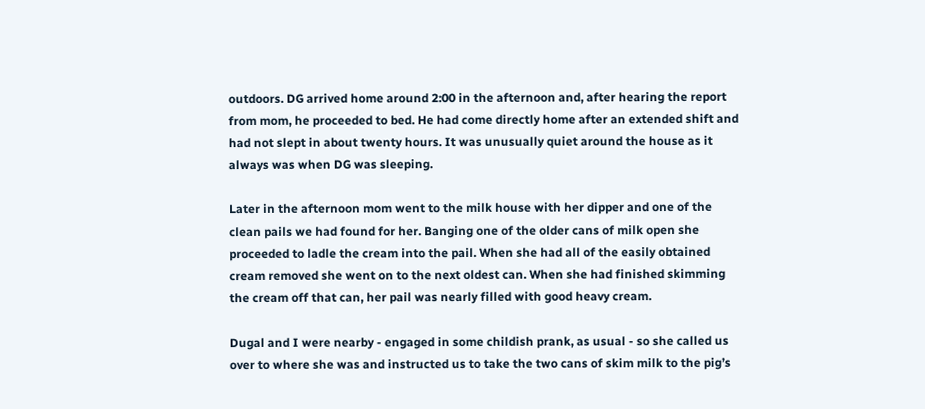outdoors. DG arrived home around 2:00 in the afternoon and, after hearing the report from mom, he proceeded to bed. He had come directly home after an extended shift and had not slept in about twenty hours. It was unusually quiet around the house as it always was when DG was sleeping.

Later in the afternoon mom went to the milk house with her dipper and one of the clean pails we had found for her. Banging one of the older cans of milk open she proceeded to ladle the cream into the pail. When she had all of the easily obtained cream removed she went on to the next oldest can. When she had finished skimming the cream off that can, her pail was nearly filled with good heavy cream.

Dugal and I were nearby - engaged in some childish prank, as usual - so she called us over to where she was and instructed us to take the two cans of skim milk to the pig’s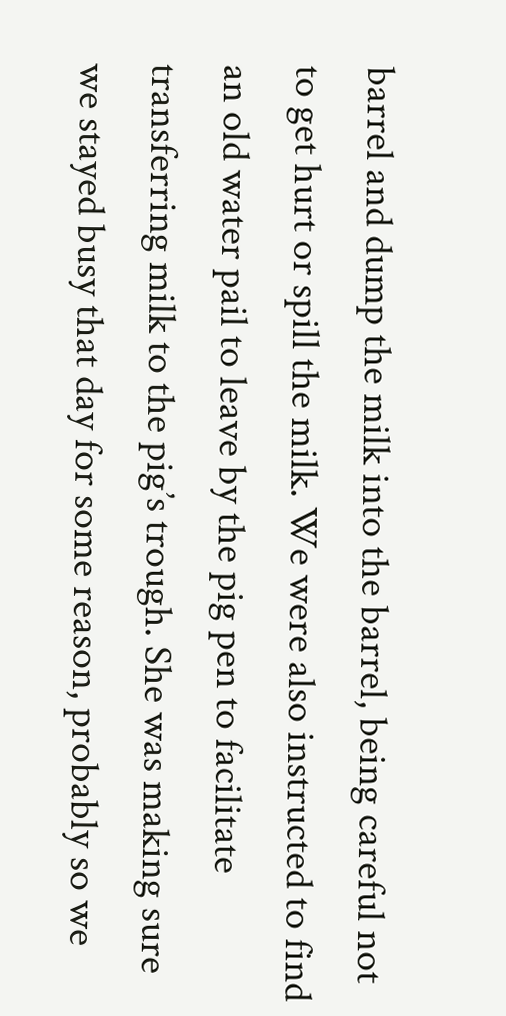barrel and dump the milk into the barrel, being careful not to get hurt or spill the milk. We were also instructed to find an old water pail to leave by the pig pen to facilitate transferring milk to the pig’s trough. She was making sure we stayed busy that day for some reason, probably so we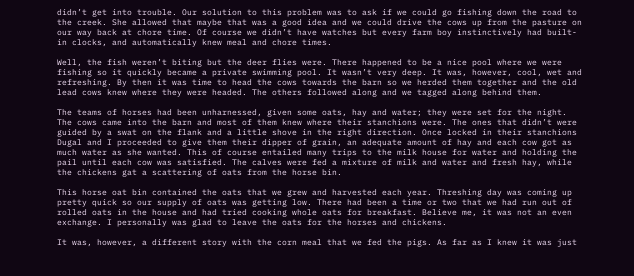didn’t get into trouble. Our solution to this problem was to ask if we could go fishing down the road to the creek. She allowed that maybe that was a good idea and we could drive the cows up from the pasture on our way back at chore time. Of course we didn’t have watches but every farm boy instinctively had built-in clocks, and automatically knew meal and chore times.

Well, the fish weren’t biting but the deer flies were. There happened to be a nice pool where we were fishing so it quickly became a private swimming pool. It wasn’t very deep. It was, however, cool, wet and refreshing. By then it was time to head the cows towards the barn so we herded them together and the old lead cows knew where they were headed. The others followed along and we tagged along behind them.

The teams of horses had been unharnessed, given some oats, hay and water; they were set for the night. The cows came into the barn and most of them knew where their stanchions were. The ones that didn’t were guided by a swat on the flank and a little shove in the right direction. Once locked in their stanchions Dugal and I proceeded to give them their dipper of grain, an adequate amount of hay and each cow got as much water as she wanted. This of course entailed many trips to the milk house for water and holding the pail until each cow was satisfied. The calves were fed a mixture of milk and water and fresh hay, while the chickens gat a scattering of oats from the horse bin.

This horse oat bin contained the oats that we grew and harvested each year. Threshing day was coming up pretty quick so our supply of oats was getting low. There had been a time or two that we had run out of rolled oats in the house and had tried cooking whole oats for breakfast. Believe me, it was not an even exchange. I personally was glad to leave the oats for the horses and chickens.

It was, however, a different story with the corn meal that we fed the pigs. As far as I knew it was just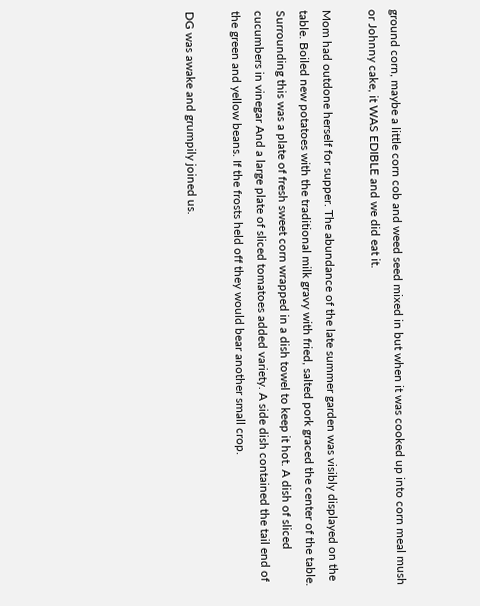ground corn, maybe a little corn cob and weed seed mixed in but when it was cooked up into corn meal mush or Johnny cake, it WAS EDIBLE and we did eat it.

Mom had outdone herself for supper. The abundance of the late summer garden was visibly displayed on the table. Boiled new potatoes with the traditional milk gravy with fried, salted pork graced the center of the table. Surrounding this was a plate of fresh sweet corn wrapped in a dish towel to keep it hot. A dish of sliced cucumbers in vinegar And a large plate of sliced tomatoes added variety. A side dish contained the tail end of the green and yellow beans. If the frosts held off they would bear another small crop.

DG was awake and grumpily joined us.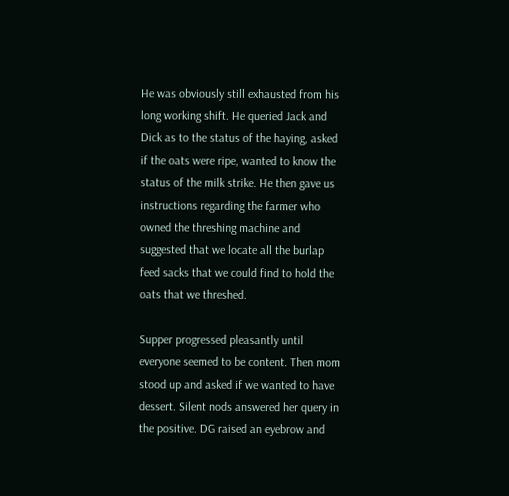He was obviously still exhausted from his long working shift. He queried Jack and Dick as to the status of the haying, asked if the oats were ripe, wanted to know the status of the milk strike. He then gave us instructions regarding the farmer who owned the threshing machine and suggested that we locate all the burlap feed sacks that we could find to hold the oats that we threshed.

Supper progressed pleasantly until everyone seemed to be content. Then mom stood up and asked if we wanted to have dessert. Silent nods answered her query in the positive. DG raised an eyebrow and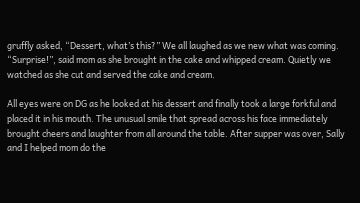gruffly asked, “Dessert, what’s this?” We all laughed as we new what was coming. “Surprise!”, said mom as she brought in the cake and whipped cream. Quietly we watched as she cut and served the cake and cream.

All eyes were on DG as he looked at his dessert and finally took a large forkful and placed it in his mouth. The unusual smile that spread across his face immediately brought cheers and laughter from all around the table. After supper was over, Sally and I helped mom do the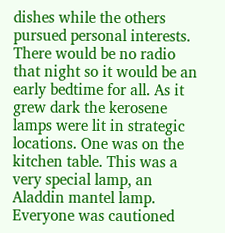dishes while the others pursued personal interests. There would be no radio that night so it would be an early bedtime for all. As it grew dark the kerosene lamps were lit in strategic locations. One was on the kitchen table. This was a very special lamp, an Aladdin mantel lamp. Everyone was cautioned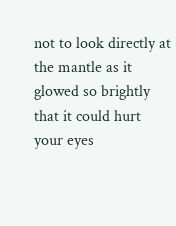not to look directly at the mantle as it glowed so brightly that it could hurt your eyes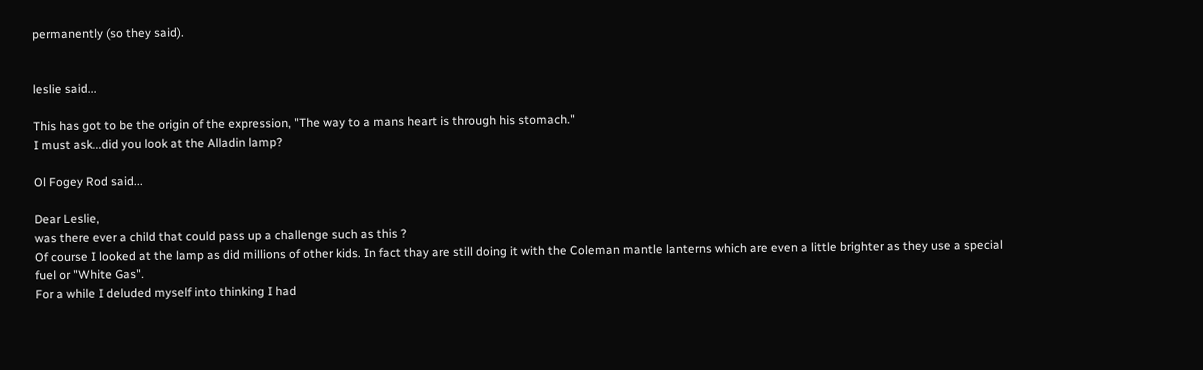permanently (so they said).


leslie said...

This has got to be the origin of the expression, "The way to a mans heart is through his stomach."
I must ask...did you look at the Alladin lamp?

Ol Fogey Rod said...

Dear Leslie,
was there ever a child that could pass up a challenge such as this ?
Of course I looked at the lamp as did millions of other kids. In fact thay are still doing it with the Coleman mantle lanterns which are even a little brighter as they use a special fuel or "White Gas".
For a while I deluded myself into thinking I had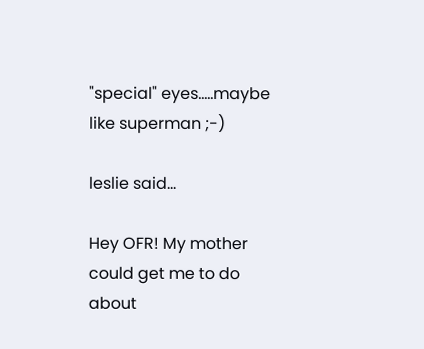"special" eyes.....maybe like superman ;-)

leslie said...

Hey OFR! My mother could get me to do about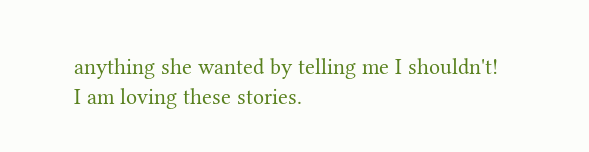anything she wanted by telling me I shouldn't!
I am loving these stories.